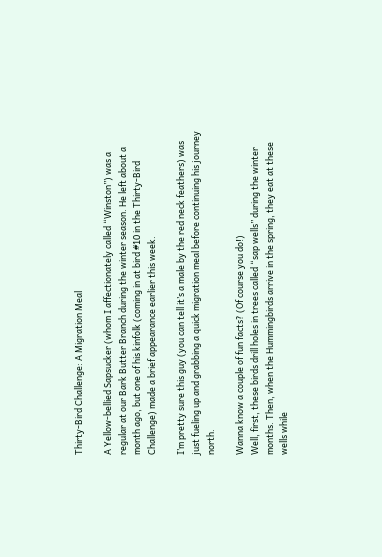Thirty-Bird Challenge: A Migration Meal

A Yellow-bellied Sapsucker (whom I affectionately called “Winston”) was a regular at our Bark Butter Branch during the winter season. He left about a month ago, but one of his kinfolk (coming in at bird #10 in the Thirty-Bird Challenge) made a brief appearance earlier this week.

I’m pretty sure this guy (you can tell it’s a male by the red neck feathers) was just fueling up and grabbing a quick migration meal before continuing his journey north.

Wanna know a couple of fun facts? (Of course you do!)
Well, first, these birds drill holes in trees called “sap wells” during the winter months. Then, when the Hummingbirds arrive in the spring, they eat at these wells while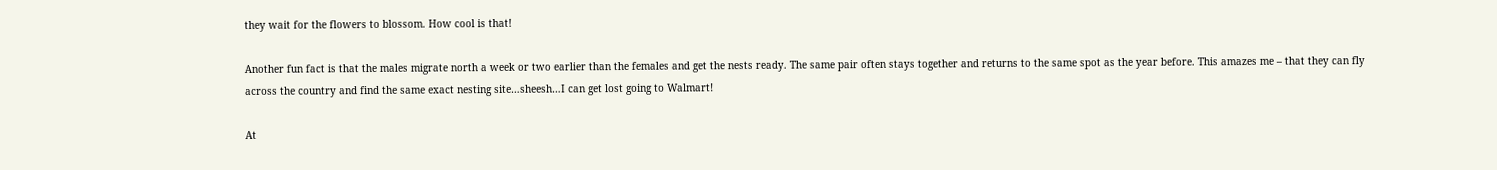they wait for the flowers to blossom. How cool is that!

Another fun fact is that the males migrate north a week or two earlier than the females and get the nests ready. The same pair often stays together and returns to the same spot as the year before. This amazes me – that they can fly across the country and find the same exact nesting site…sheesh…I can get lost going to Walmart!

At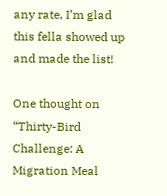any rate, I’m glad this fella showed up and made the list!

One thought on “Thirty-Bird Challenge: A Migration Meal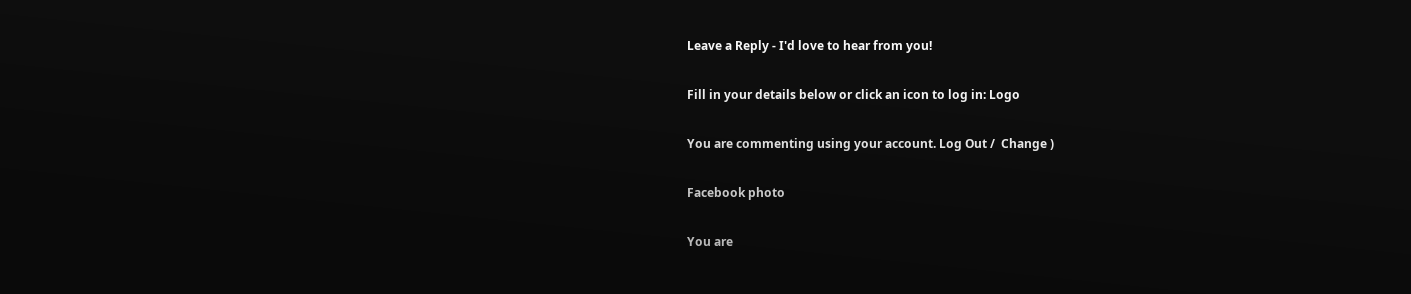Leave a Reply - I'd love to hear from you!

Fill in your details below or click an icon to log in: Logo

You are commenting using your account. Log Out /  Change )

Facebook photo

You are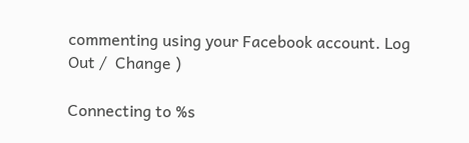commenting using your Facebook account. Log Out /  Change )

Connecting to %s